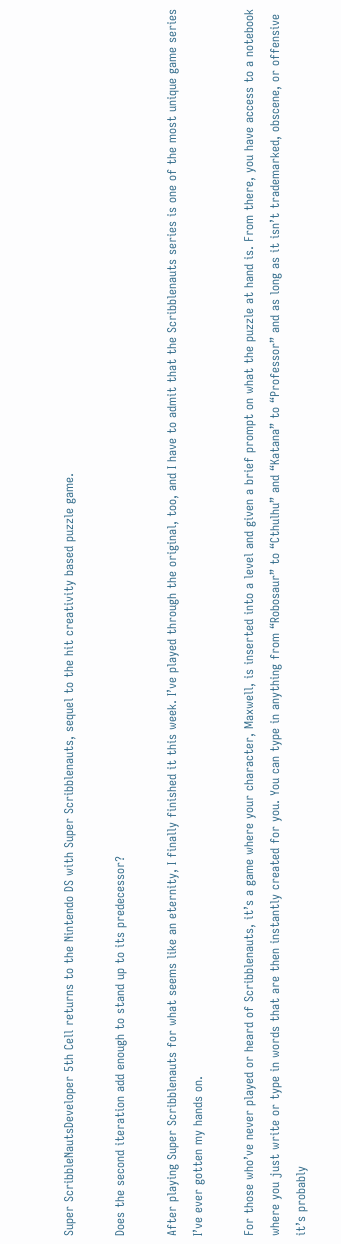Super ScribbleNautsDeveloper 5th Cell returns to the Nintendo DS with Super Scribblenauts, sequel to the hit creativity based puzzle game.

Does the second iteration add enough to stand up to its predecessor?

After playing Super Scribblenauts for what seems like an eternity, I finally finished it this week. I’ve played through the original, too, and I have to admit that the Scribblenauts series is one of the most unique game series I’ve ever gotten my hands on.

For those who’ve never played or heard of Scribblenauts, it’s a game where your character, Maxwell, is inserted into a level and given a brief prompt on what the puzzle at hand is. From there, you have access to a notebook where you just write or type in words that are then instantly created for you. You can type in anything from “Robosaur” to “Cthulhu” and “Katana” to “Professor” and as long as it isn’t trademarked, obscene, or offensive it’s probably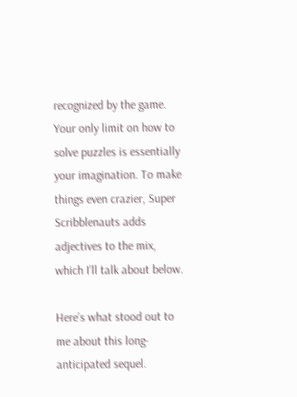recognized by the game. Your only limit on how to solve puzzles is essentially your imagination. To make things even crazier, Super Scribblenauts adds adjectives to the mix, which I’ll talk about below.

Here’s what stood out to me about this long-anticipated sequel.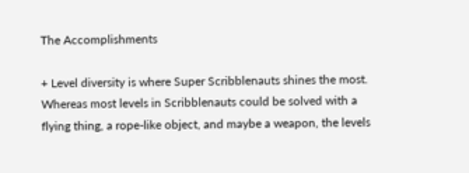The Accomplishments

+ Level diversity is where Super Scribblenauts shines the most. Whereas most levels in Scribblenauts could be solved with a flying thing, a rope-like object, and maybe a weapon, the levels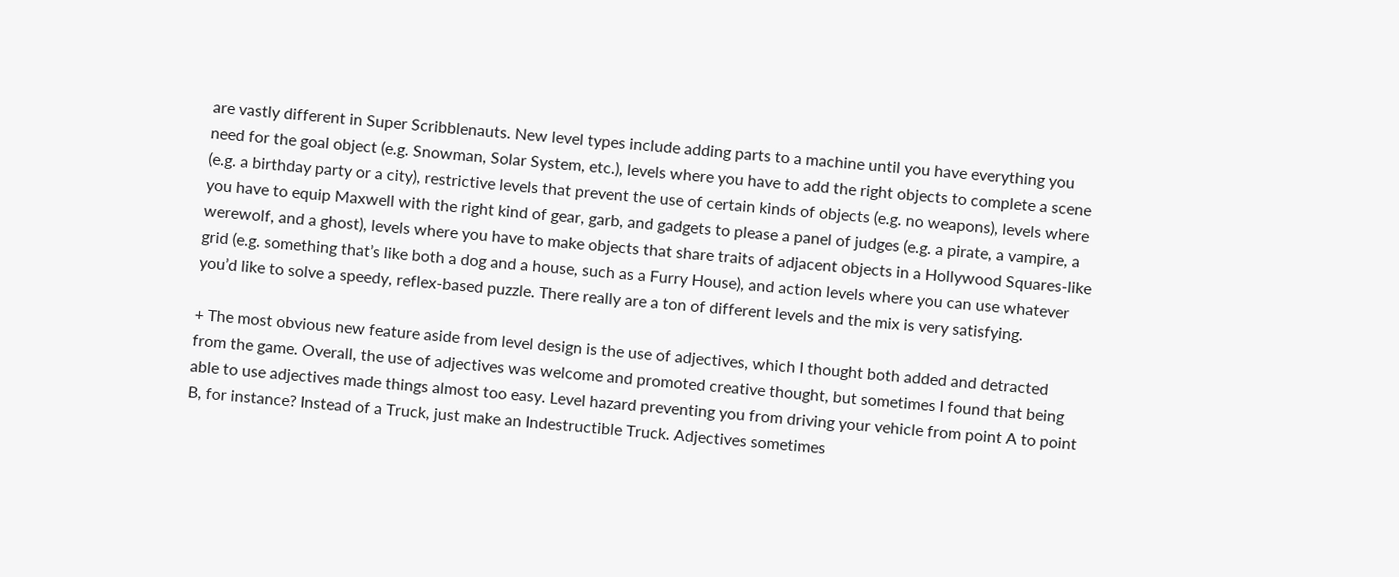are vastly different in Super Scribblenauts. New level types include adding parts to a machine until you have everything you need for the goal object (e.g. Snowman, Solar System, etc.), levels where you have to add the right objects to complete a scene (e.g. a birthday party or a city), restrictive levels that prevent the use of certain kinds of objects (e.g. no weapons), levels where you have to equip Maxwell with the right kind of gear, garb, and gadgets to please a panel of judges (e.g. a pirate, a vampire, a werewolf, and a ghost), levels where you have to make objects that share traits of adjacent objects in a Hollywood Squares-like grid (e.g. something that’s like both a dog and a house, such as a Furry House), and action levels where you can use whatever you’d like to solve a speedy, reflex-based puzzle. There really are a ton of different levels and the mix is very satisfying.

+ The most obvious new feature aside from level design is the use of adjectives, which I thought both added and detracted from the game. Overall, the use of adjectives was welcome and promoted creative thought, but sometimes I found that being able to use adjectives made things almost too easy. Level hazard preventing you from driving your vehicle from point A to point B, for instance? Instead of a Truck, just make an Indestructible Truck. Adjectives sometimes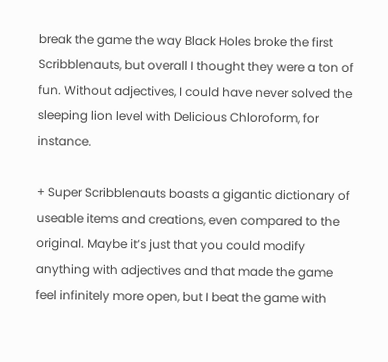break the game the way Black Holes broke the first Scribblenauts, but overall I thought they were a ton of fun. Without adjectives, I could have never solved the sleeping lion level with Delicious Chloroform, for instance.

+ Super Scribblenauts boasts a gigantic dictionary of useable items and creations, even compared to the original. Maybe it’s just that you could modify anything with adjectives and that made the game feel infinitely more open, but I beat the game with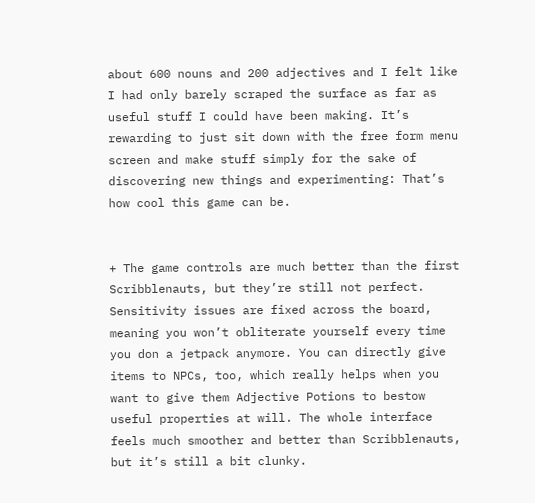about 600 nouns and 200 adjectives and I felt like I had only barely scraped the surface as far as useful stuff I could have been making. It’s rewarding to just sit down with the free form menu screen and make stuff simply for the sake of discovering new things and experimenting: That’s how cool this game can be.


+ The game controls are much better than the first Scribblenauts, but they’re still not perfect. Sensitivity issues are fixed across the board, meaning you won’t obliterate yourself every time you don a jetpack anymore. You can directly give items to NPCs, too, which really helps when you want to give them Adjective Potions to bestow useful properties at will. The whole interface feels much smoother and better than Scribblenauts, but it’s still a bit clunky.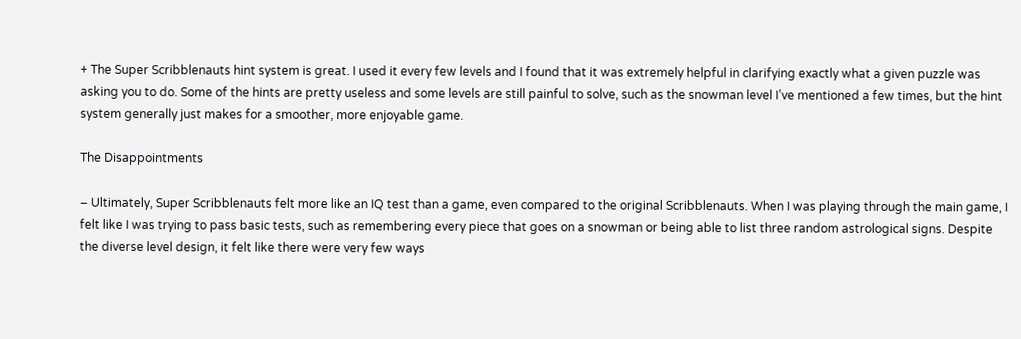+ The Super Scribblenauts hint system is great. I used it every few levels and I found that it was extremely helpful in clarifying exactly what a given puzzle was asking you to do. Some of the hints are pretty useless and some levels are still painful to solve, such as the snowman level I’ve mentioned a few times, but the hint system generally just makes for a smoother, more enjoyable game.

The Disappointments

– Ultimately, Super Scribblenauts felt more like an IQ test than a game, even compared to the original Scribblenauts. When I was playing through the main game, I felt like I was trying to pass basic tests, such as remembering every piece that goes on a snowman or being able to list three random astrological signs. Despite the diverse level design, it felt like there were very few ways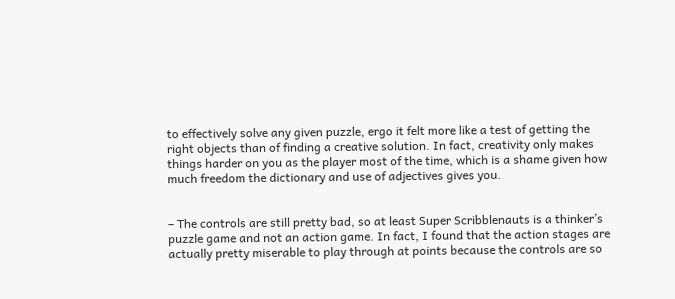to effectively solve any given puzzle, ergo it felt more like a test of getting the right objects than of finding a creative solution. In fact, creativity only makes things harder on you as the player most of the time, which is a shame given how much freedom the dictionary and use of adjectives gives you.


– The controls are still pretty bad, so at least Super Scribblenauts is a thinker’s puzzle game and not an action game. In fact, I found that the action stages are actually pretty miserable to play through at points because the controls are so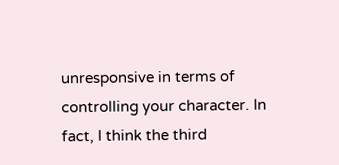unresponsive in terms of controlling your character. In fact, I think the third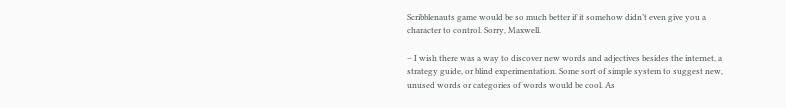Scribblenauts game would be so much better if it somehow didn’t even give you a character to control. Sorry, Maxwell.

– I wish there was a way to discover new words and adjectives besides the internet, a strategy guide, or blind experimentation. Some sort of simple system to suggest new, unused words or categories of words would be cool. As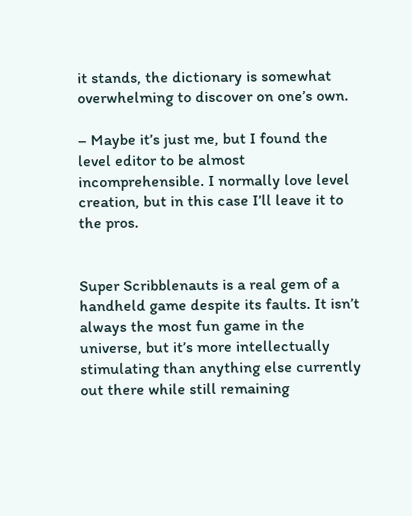it stands, the dictionary is somewhat overwhelming to discover on one’s own.

– Maybe it’s just me, but I found the level editor to be almost incomprehensible. I normally love level creation, but in this case I’ll leave it to the pros.


Super Scribblenauts is a real gem of a handheld game despite its faults. It isn’t always the most fun game in the universe, but it’s more intellectually stimulating than anything else currently out there while still remaining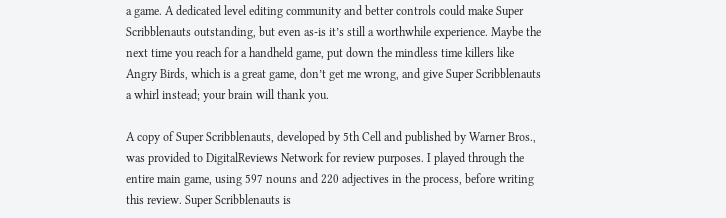a game. A dedicated level editing community and better controls could make Super Scribblenauts outstanding, but even as-is it’s still a worthwhile experience. Maybe the next time you reach for a handheld game, put down the mindless time killers like Angry Birds, which is a great game, don’t get me wrong, and give Super Scribblenauts a whirl instead; your brain will thank you.

A copy of Super Scribblenauts, developed by 5th Cell and published by Warner Bros., was provided to DigitalReviews Network for review purposes. I played through the entire main game, using 597 nouns and 220 adjectives in the process, before writing this review. Super Scribblenauts is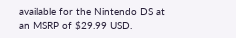available for the Nintendo DS at an MSRP of $29.99 USD.